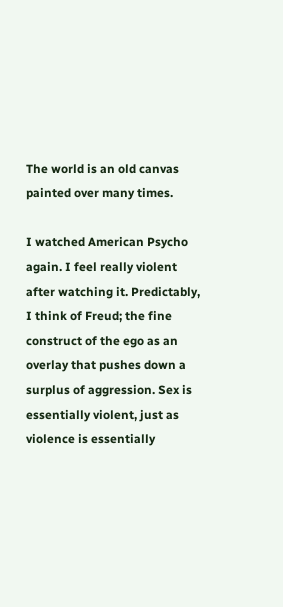The world is an old canvas painted over many times.

I watched American Psycho again. I feel really violent after watching it. Predictably, I think of Freud; the fine construct of the ego as an overlay that pushes down a surplus of aggression. Sex is essentially violent, just as violence is essentially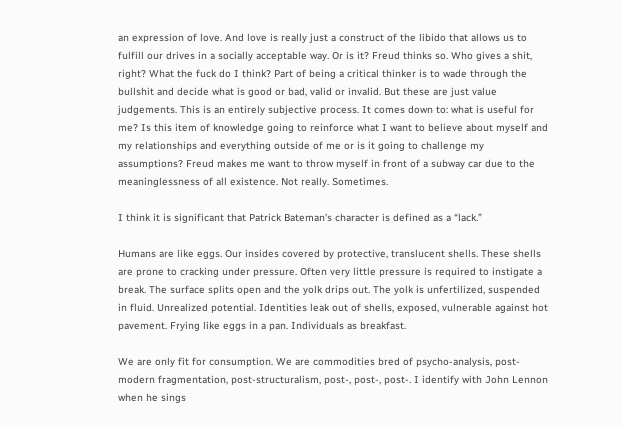an expression of love. And love is really just a construct of the libido that allows us to fulfill our drives in a socially acceptable way. Or is it? Freud thinks so. Who gives a shit, right? What the fuck do I think? Part of being a critical thinker is to wade through the bullshit and decide what is good or bad, valid or invalid. But these are just value judgements. This is an entirely subjective process. It comes down to: what is useful for me? Is this item of knowledge going to reinforce what I want to believe about myself and my relationships and everything outside of me or is it going to challenge my assumptions? Freud makes me want to throw myself in front of a subway car due to the meaninglessness of all existence. Not really. Sometimes.

I think it is significant that Patrick Bateman’s character is defined as a “lack.”

Humans are like eggs. Our insides covered by protective, translucent shells. These shells are prone to cracking under pressure. Often very little pressure is required to instigate a break. The surface splits open and the yolk drips out. The yolk is unfertilized, suspended in fluid. Unrealized potential. Identities leak out of shells, exposed, vulnerable against hot pavement. Frying like eggs in a pan. Individuals as breakfast.

We are only fit for consumption. We are commodities bred of psycho-analysis, post-modern fragmentation, post-structuralism, post-, post-, post-. I identify with John Lennon when he sings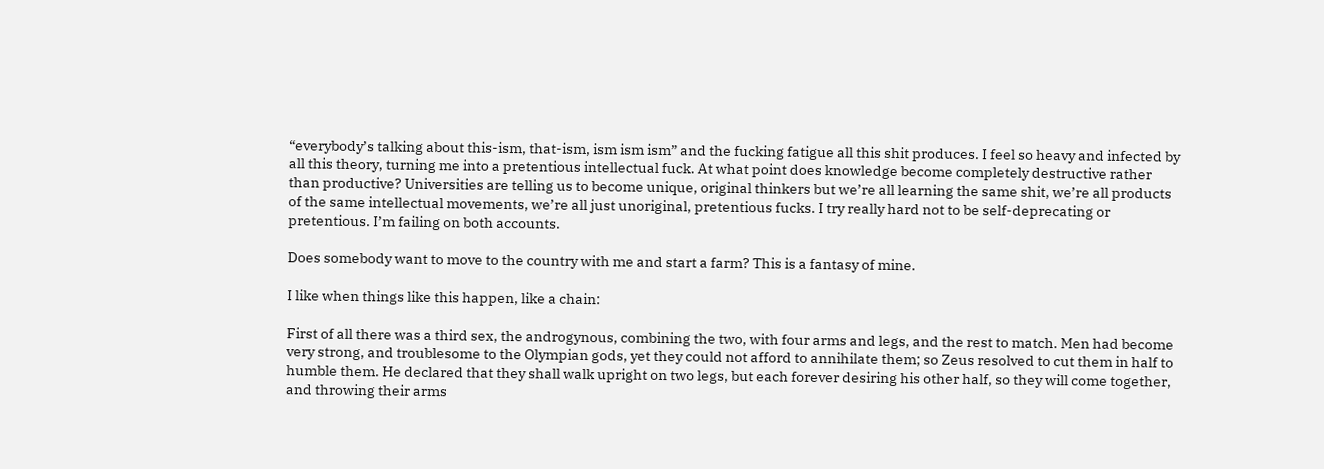“everybody’s talking about this-ism, that-ism, ism ism ism” and the fucking fatigue all this shit produces. I feel so heavy and infected by all this theory, turning me into a pretentious intellectual fuck. At what point does knowledge become completely destructive rather than productive? Universities are telling us to become unique, original thinkers but we’re all learning the same shit, we’re all products of the same intellectual movements, we’re all just unoriginal, pretentious fucks. I try really hard not to be self-deprecating or pretentious. I’m failing on both accounts.

Does somebody want to move to the country with me and start a farm? This is a fantasy of mine.

I like when things like this happen, like a chain:

First of all there was a third sex, the androgynous, combining the two, with four arms and legs, and the rest to match. Men had become very strong, and troublesome to the Olympian gods, yet they could not afford to annihilate them; so Zeus resolved to cut them in half to humble them. He declared that they shall walk upright on two legs, but each forever desiring his other half, so they will come together, and throwing their arms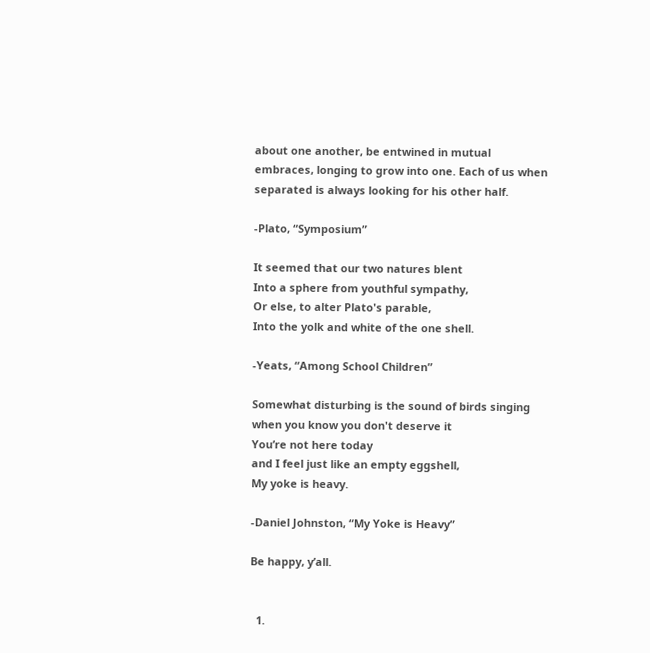about one another, be entwined in mutual embraces, longing to grow into one. Each of us when separated is always looking for his other half.

-Plato, “Symposium”

It seemed that our two natures blent
Into a sphere from youthful sympathy,
Or else, to alter Plato's parable,
Into the yolk and white of the one shell.

-Yeats, “Among School Children”

Somewhat disturbing is the sound of birds singing
when you know you don't deserve it
You’re not here today
and I feel just like an empty eggshell,
My yoke is heavy.

-Daniel Johnston, “My Yoke is Heavy”

Be happy, y’all.


  1.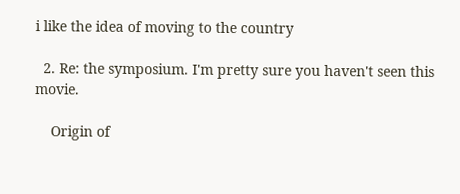i like the idea of moving to the country

  2. Re: the symposium. I'm pretty sure you haven't seen this movie.

    Origin of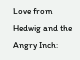Love from Hedwig and the Angry Inch: